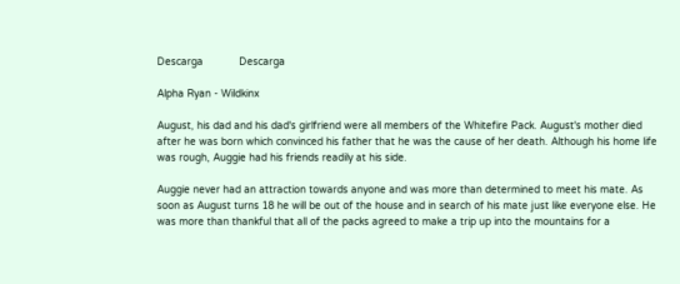Descarga            Descarga

Alpha Ryan - Wildkinx

August, his dad and his dad's girlfriend were all members of the Whitefire Pack. August's mother died after he was born which convinced his father that he was the cause of her death. Although his home life was rough, Auggie had his friends readily at his side.

Auggie never had an attraction towards anyone and was more than determined to meet his mate. As soon as August turns 18 he will be out of the house and in search of his mate just like everyone else. He was more than thankful that all of the packs agreed to make a trip up into the mountains for a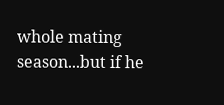whole mating season...but if he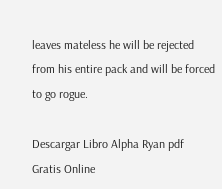leaves mateless he will be rejected from his entire pack and will be forced to go rogue.

Descargar Libro Alpha Ryan pdf Gratis Online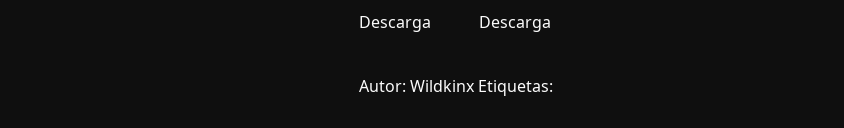Descarga            Descarga

Autor: Wildkinx Etiquetas: